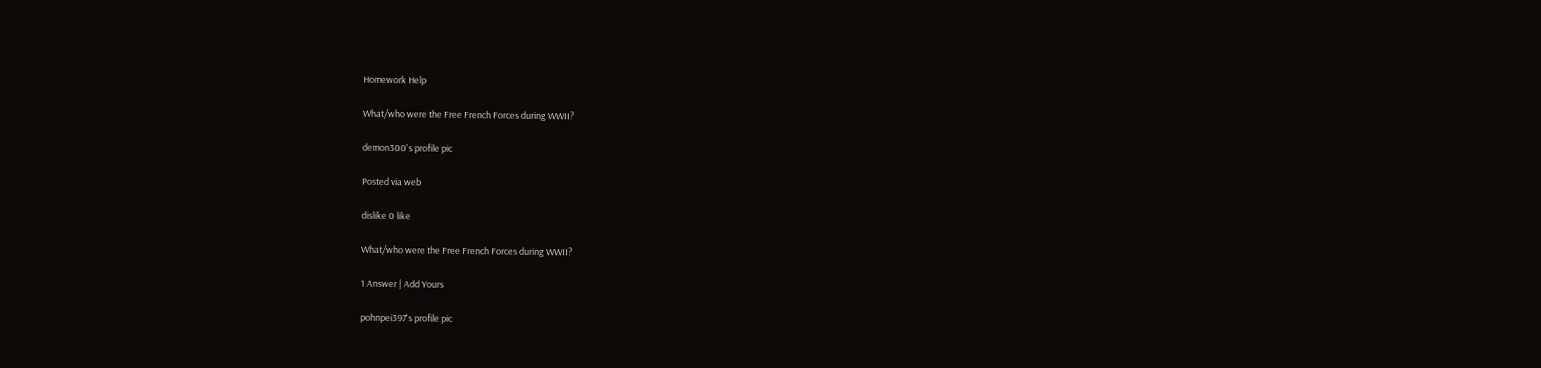Homework Help

What/who were the Free French Forces during WWII?

demon300's profile pic

Posted via web

dislike 0 like

What/who were the Free French Forces during WWII?

1 Answer | Add Yours

pohnpei397's profile pic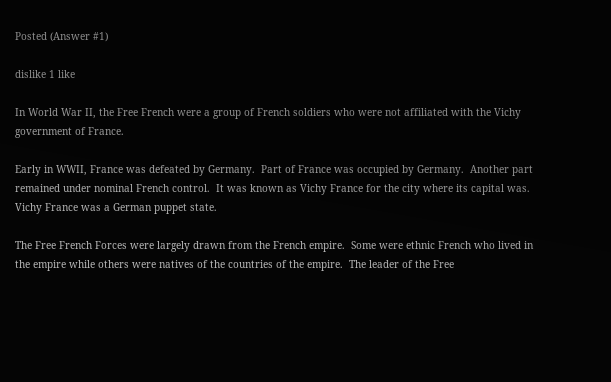Posted (Answer #1)

dislike 1 like

In World War II, the Free French were a group of French soldiers who were not affiliated with the Vichy government of France.

Early in WWII, France was defeated by Germany.  Part of France was occupied by Germany.  Another part remained under nominal French control.  It was known as Vichy France for the city where its capital was.  Vichy France was a German puppet state.

The Free French Forces were largely drawn from the French empire.  Some were ethnic French who lived in the empire while others were natives of the countries of the empire.  The leader of the Free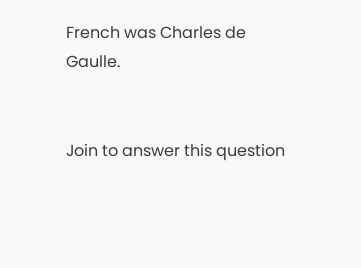French was Charles de Gaulle.


Join to answer this question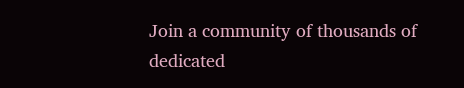Join a community of thousands of dedicated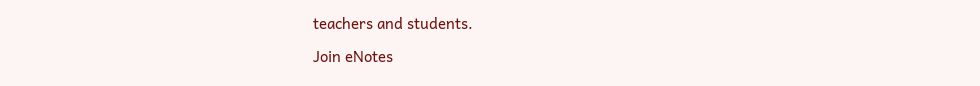teachers and students.

Join eNotes